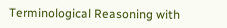Terminological Reasoning with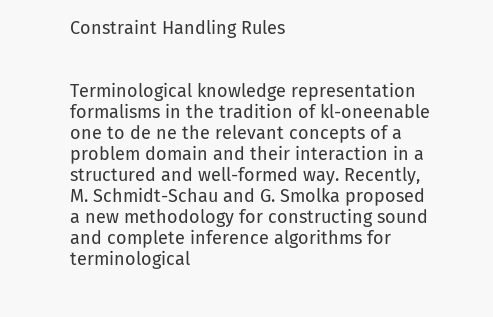Constraint Handling Rules


Terminological knowledge representation formalisms in the tradition of kl-oneenable one to de ne the relevant concepts of a problem domain and their interaction in a structured and well-formed way. Recently, M. Schmidt-Schau and G. Smolka proposed a new methodology for constructing sound and complete inference algorithms for terminological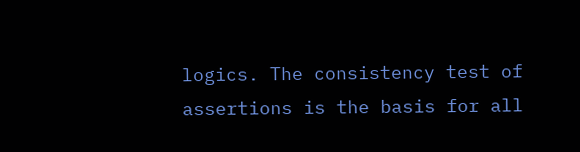logics. The consistency test of assertions is the basis for all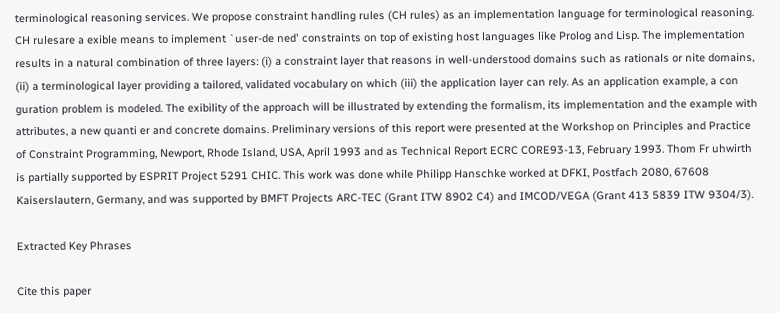terminological reasoning services. We propose constraint handling rules (CH rules) as an implementation language for terminological reasoning. CH rulesare a exible means to implement `user-de ned' constraints on top of existing host languages like Prolog and Lisp. The implementation results in a natural combination of three layers: (i) a constraint layer that reasons in well-understood domains such as rationals or nite domains, (ii) a terminological layer providing a tailored, validated vocabulary on which (iii) the application layer can rely. As an application example, a con guration problem is modeled. The exibility of the approach will be illustrated by extending the formalism, its implementation and the example with attributes, a new quanti er and concrete domains. Preliminary versions of this report were presented at the Workshop on Principles and Practice of Constraint Programming, Newport, Rhode Island, USA, April 1993 and as Technical Report ECRC CORE93-13, February 1993. Thom Fr uhwirth is partially supported by ESPRIT Project 5291 CHIC. This work was done while Philipp Hanschke worked at DFKI, Postfach 2080, 67608 Kaiserslautern, Germany, and was supported by BMFT Projects ARC-TEC (Grant ITW 8902 C4) and IMCOD/VEGA (Grant 413 5839 ITW 9304/3).

Extracted Key Phrases

Cite this paper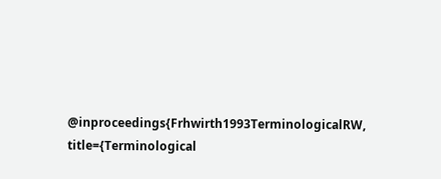@inproceedings{Frhwirth1993TerminologicalRW, title={Terminological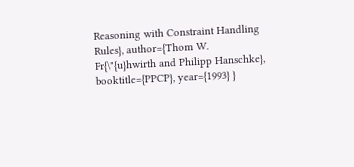Reasoning with Constraint Handling Rules}, author={Thom W. Fr{\"{u}hwirth and Philipp Hanschke}, booktitle={PPCP}, year={1993} }